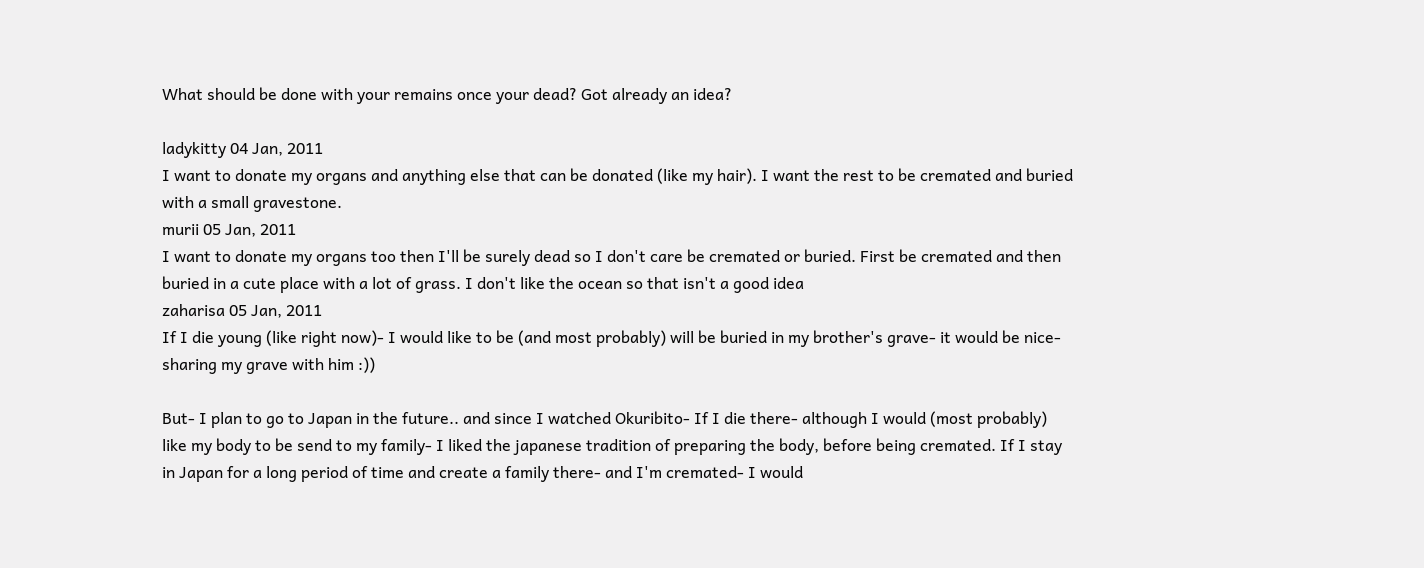What should be done with your remains once your dead? Got already an idea?

ladykitty 04 Jan, 2011
I want to donate my organs and anything else that can be donated (like my hair). I want the rest to be cremated and buried with a small gravestone.
murii 05 Jan, 2011
I want to donate my organs too then I'll be surely dead so I don't care be cremated or buried. First be cremated and then buried in a cute place with a lot of grass. I don't like the ocean so that isn't a good idea
zaharisa 05 Jan, 2011
If I die young (like right now)- I would like to be (and most probably) will be buried in my brother's grave- it would be nice- sharing my grave with him :))

But- I plan to go to Japan in the future.. and since I watched Okuribito- If I die there- although I would (most probably) like my body to be send to my family- I liked the japanese tradition of preparing the body, before being cremated. If I stay in Japan for a long period of time and create a family there- and I'm cremated- I would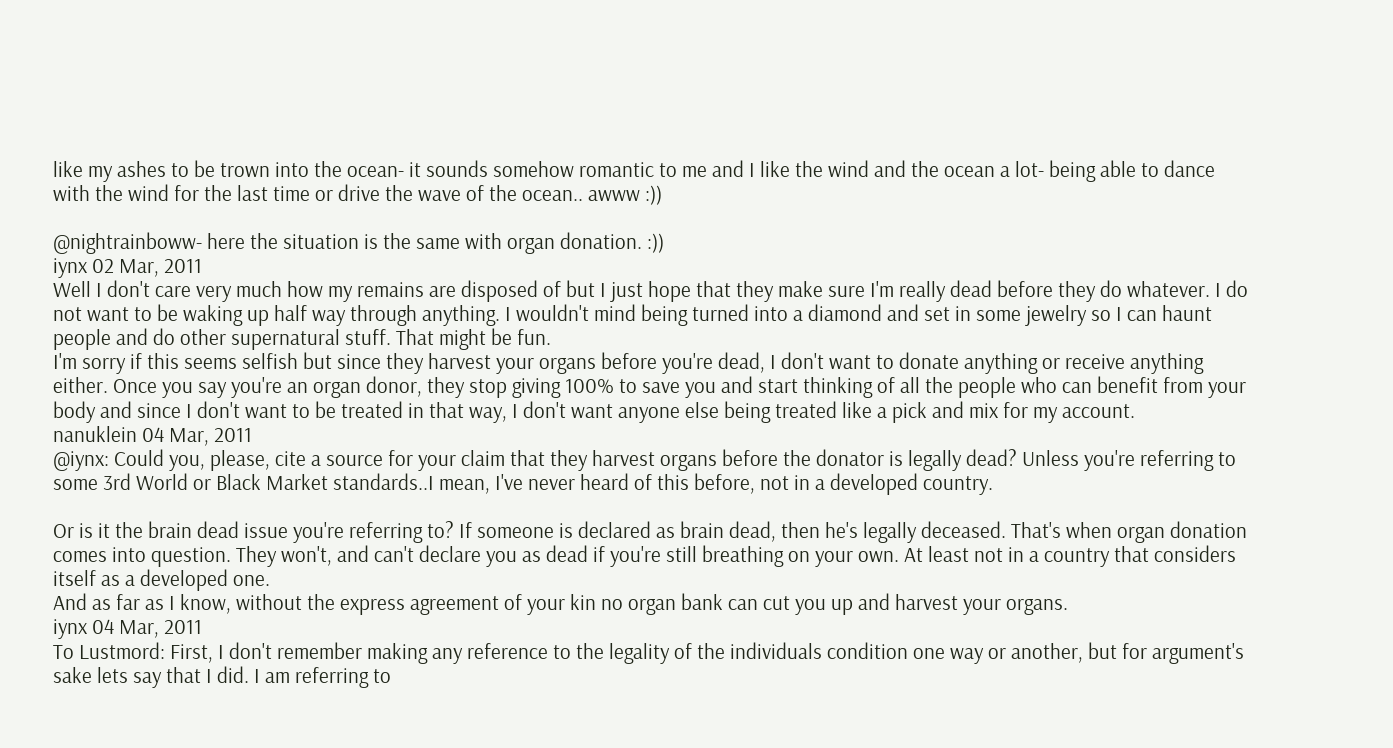like my ashes to be trown into the ocean- it sounds somehow romantic to me and I like the wind and the ocean a lot- being able to dance with the wind for the last time or drive the wave of the ocean.. awww :))

@nightrainboww- here the situation is the same with organ donation. :))
iynx 02 Mar, 2011
Well I don't care very much how my remains are disposed of but I just hope that they make sure I'm really dead before they do whatever. I do not want to be waking up half way through anything. I wouldn't mind being turned into a diamond and set in some jewelry so I can haunt people and do other supernatural stuff. That might be fun.
I'm sorry if this seems selfish but since they harvest your organs before you're dead, I don't want to donate anything or receive anything either. Once you say you're an organ donor, they stop giving 100% to save you and start thinking of all the people who can benefit from your body and since I don't want to be treated in that way, I don't want anyone else being treated like a pick and mix for my account.
nanuklein 04 Mar, 2011
@iynx: Could you, please, cite a source for your claim that they harvest organs before the donator is legally dead? Unless you're referring to some 3rd World or Black Market standards..I mean, I've never heard of this before, not in a developed country.

Or is it the brain dead issue you're referring to? If someone is declared as brain dead, then he's legally deceased. That's when organ donation comes into question. They won't, and can't declare you as dead if you're still breathing on your own. At least not in a country that considers itself as a developed one.
And as far as I know, without the express agreement of your kin no organ bank can cut you up and harvest your organs.
iynx 04 Mar, 2011
To Lustmord: First, I don't remember making any reference to the legality of the individuals condition one way or another, but for argument's sake lets say that I did. I am referring to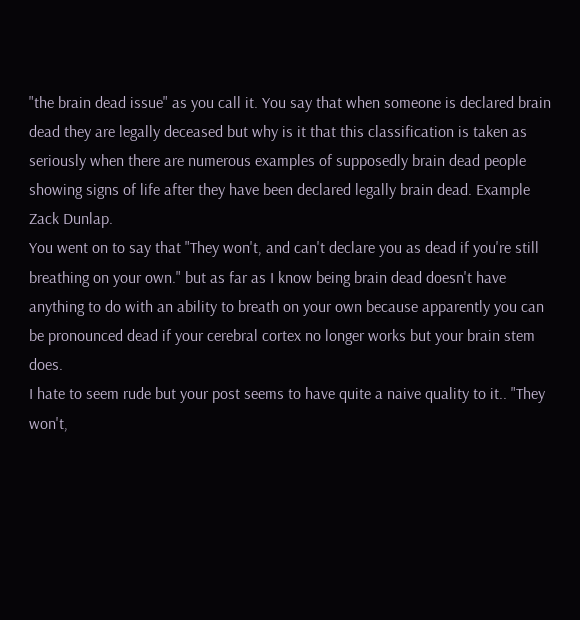"the brain dead issue" as you call it. You say that when someone is declared brain dead they are legally deceased but why is it that this classification is taken as seriously when there are numerous examples of supposedly brain dead people showing signs of life after they have been declared legally brain dead. Example Zack Dunlap.
You went on to say that "They won't, and can't declare you as dead if you're still breathing on your own." but as far as I know being brain dead doesn't have anything to do with an ability to breath on your own because apparently you can be pronounced dead if your cerebral cortex no longer works but your brain stem does.
I hate to seem rude but your post seems to have quite a naive quality to it.. "They won't,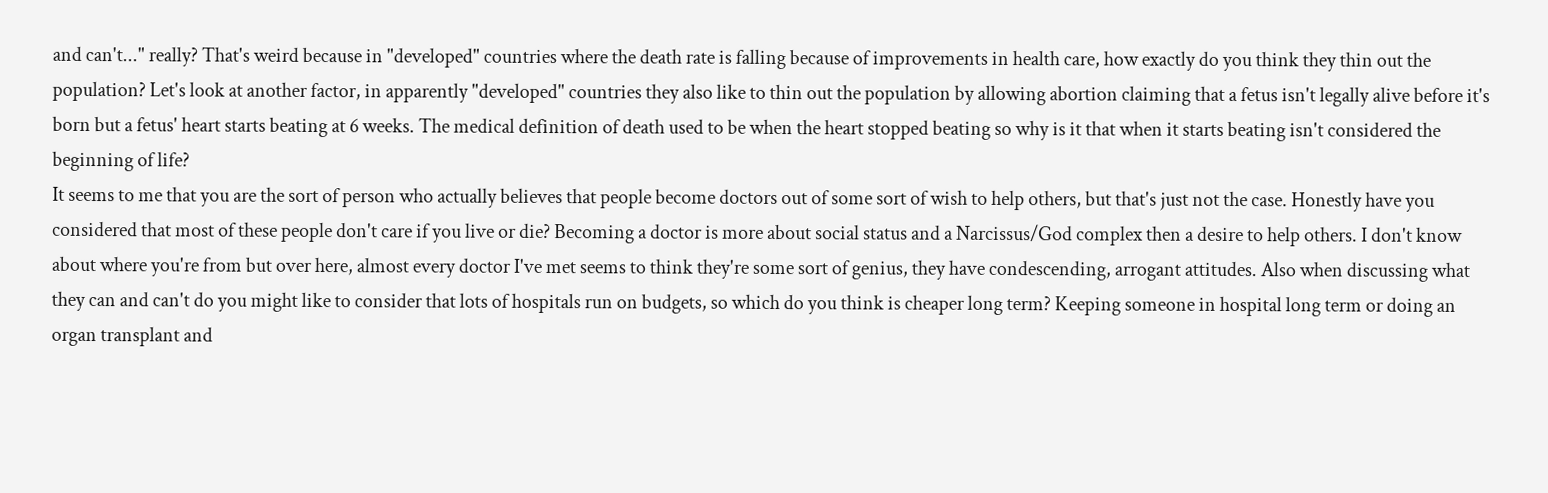and can't..." really? That's weird because in "developed" countries where the death rate is falling because of improvements in health care, how exactly do you think they thin out the population? Let's look at another factor, in apparently "developed" countries they also like to thin out the population by allowing abortion claiming that a fetus isn't legally alive before it's born but a fetus' heart starts beating at 6 weeks. The medical definition of death used to be when the heart stopped beating so why is it that when it starts beating isn't considered the beginning of life?
It seems to me that you are the sort of person who actually believes that people become doctors out of some sort of wish to help others, but that's just not the case. Honestly have you considered that most of these people don't care if you live or die? Becoming a doctor is more about social status and a Narcissus/God complex then a desire to help others. I don't know about where you're from but over here, almost every doctor I've met seems to think they're some sort of genius, they have condescending, arrogant attitudes. Also when discussing what they can and can't do you might like to consider that lots of hospitals run on budgets, so which do you think is cheaper long term? Keeping someone in hospital long term or doing an organ transplant and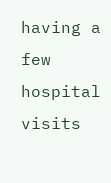having a few hospital visits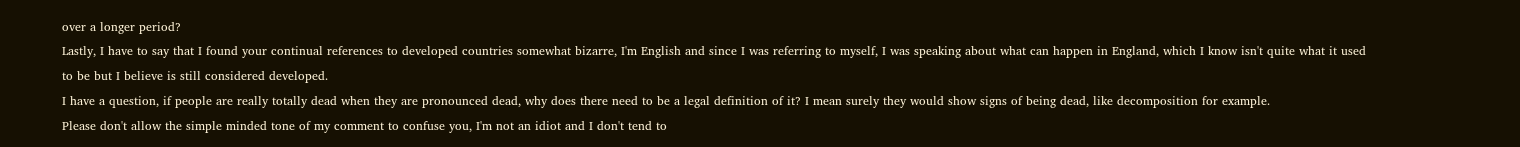over a longer period?
Lastly, I have to say that I found your continual references to developed countries somewhat bizarre, I'm English and since I was referring to myself, I was speaking about what can happen in England, which I know isn't quite what it used to be but I believe is still considered developed.
I have a question, if people are really totally dead when they are pronounced dead, why does there need to be a legal definition of it? I mean surely they would show signs of being dead, like decomposition for example.
Please don't allow the simple minded tone of my comment to confuse you, I'm not an idiot and I don't tend to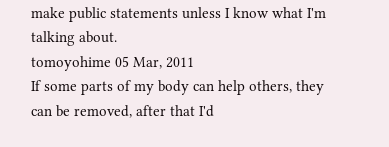make public statements unless I know what I'm talking about.
tomoyohime 05 Mar, 2011
If some parts of my body can help others, they can be removed, after that I'd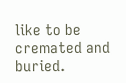like to be cremated and buried.